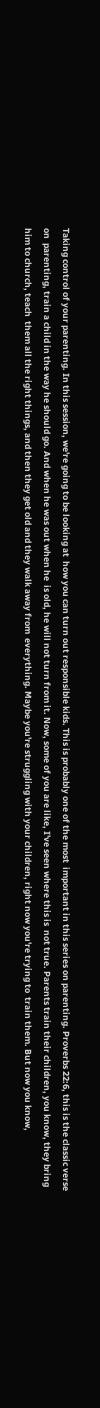Taking control of your parenting. In this session, we're going to be looking at  how you can turn out responsible kids. This is probably one of the most  important in this series on parenting. Proverbs 22:6, this is the classic verse on  parenting, train a child in the way he should go. And when he was out when he  is old, he will not turn from it. Now, some of you are like, I've seen where this is  not true. Parents train their children, you know, they bring him to church, teach  them all the right things, and then they get old and they walk away from  everything. Maybe you're struggling with your children, right now you're trying to  train them. But now you know,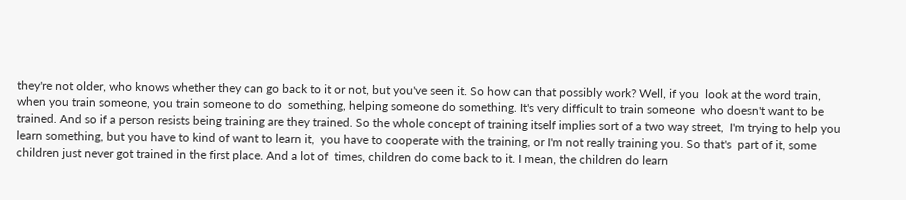they're not older, who knows whether they can go back to it or not, but you've seen it. So how can that possibly work? Well, if you  look at the word train, when you train someone, you train someone to do  something, helping someone do something. It's very difficult to train someone  who doesn't want to be trained. And so if a person resists being training are they trained. So the whole concept of training itself implies sort of a two way street,  I'm trying to help you learn something, but you have to kind of want to learn it,  you have to cooperate with the training, or I'm not really training you. So that's  part of it, some children just never got trained in the first place. And a lot of  times, children do come back to it. I mean, the children do learn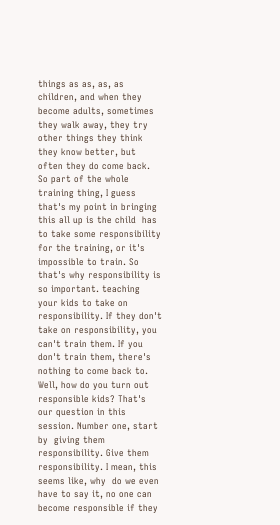things as as, as, as children, and when they become adults, sometimes they walk away, they try  other things they think they know better, but often they do come back. So part of the whole training thing, I guess that's my point in bringing this all up is the child  has to take some responsibility for the training, or it's impossible to train. So  that's why responsibility is so important. teaching your kids to take on  responsibility. If they don't take on responsibility, you can't train them. If you don't train them, there's nothing to come back to. Well, how do you turn out  responsible kids? That's our question in this session. Number one, start by  giving them responsibility. Give them responsibility. I mean, this seems like, why  do we even have to say it, no one can become responsible if they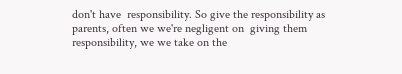don't have  responsibility. So give the responsibility as parents, often we we're negligent on  giving them responsibility, we we take on the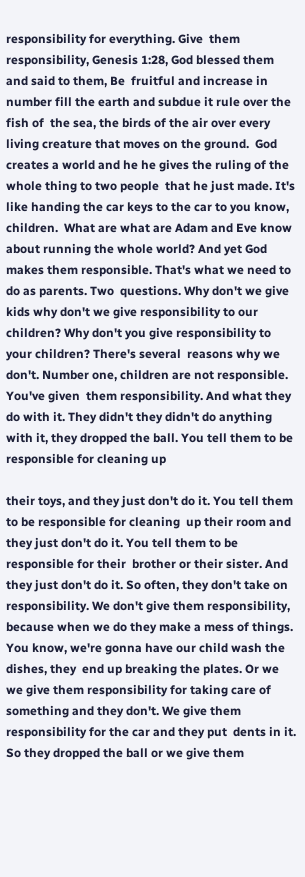responsibility for everything. Give  them responsibility, Genesis 1:28, God blessed them and said to them, Be  fruitful and increase in number fill the earth and subdue it rule over the fish of  the sea, the birds of the air over every living creature that moves on the ground.  God creates a world and he he gives the ruling of the whole thing to two people  that he just made. It's like handing the car keys to the car to you know, children.  What are what are Adam and Eve know about running the whole world? And yet God makes them responsible. That's what we need to do as parents. Two  questions. Why don't we give kids why don't we give responsibility to our  children? Why don't you give responsibility to your children? There's several  reasons why we don't. Number one, children are not responsible. You've given  them responsibility. And what they do with it. They didn't they didn't do anything  with it, they dropped the ball. You tell them to be responsible for cleaning up

their toys, and they just don't do it. You tell them to be responsible for cleaning  up their room and they just don't do it. You tell them to be responsible for their  brother or their sister. And they just don't do it. So often, they don't take on  responsibility. We don't give them responsibility, because when we do they make a mess of things. You know, we're gonna have our child wash the dishes, they  end up breaking the plates. Or we we give them responsibility for taking care of  something and they don't. We give them responsibility for the car and they put  dents in it. So they dropped the ball or we give them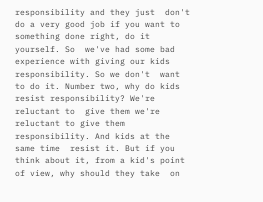responsibility and they just  don't do a very good job if you want to something done right, do it yourself. So  we've had some bad experience with giving our kids responsibility. So we don't  want to do it. Number two, why do kids resist responsibility? We're reluctant to  give them we're reluctant to give them responsibility. And kids at the same time  resist it. But if you think about it, from a kid's point of view, why should they take  on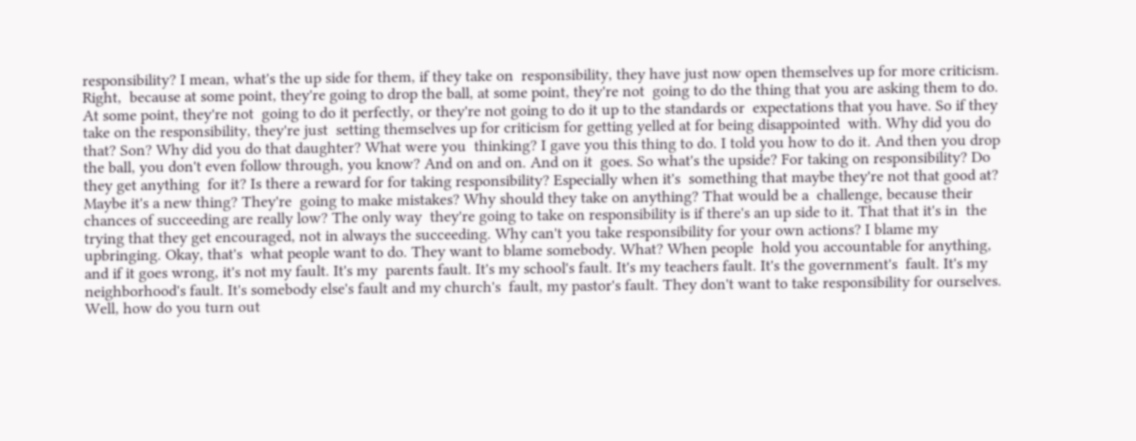responsibility? I mean, what's the up side for them, if they take on  responsibility, they have just now open themselves up for more criticism. Right,  because at some point, they're going to drop the ball, at some point, they're not  going to do the thing that you are asking them to do. At some point, they're not  going to do it perfectly, or they're not going to do it up to the standards or  expectations that you have. So if they take on the responsibility, they're just  setting themselves up for criticism for getting yelled at for being disappointed  with. Why did you do that? Son? Why did you do that daughter? What were you  thinking? I gave you this thing to do. I told you how to do it. And then you drop  the ball, you don't even follow through, you know? And on and on. And on it  goes. So what's the upside? For taking on responsibility? Do they get anything  for it? Is there a reward for for taking responsibility? Especially when it's  something that maybe they're not that good at? Maybe it's a new thing? They're  going to make mistakes? Why should they take on anything? That would be a  challenge, because their chances of succeeding are really low? The only way  they're going to take on responsibility is if there's an up side to it. That that it's in  the trying that they get encouraged, not in always the succeeding. Why can't you take responsibility for your own actions? I blame my upbringing. Okay, that's  what people want to do. They want to blame somebody. What? When people  hold you accountable for anything, and if it goes wrong, it's not my fault. It's my  parents fault. It's my school's fault. It's my teachers fault. It's the government's  fault. It's my neighborhood's fault. It's somebody else's fault and my church's  fault, my pastor's fault. They don't want to take responsibility for ourselves. Well, how do you turn out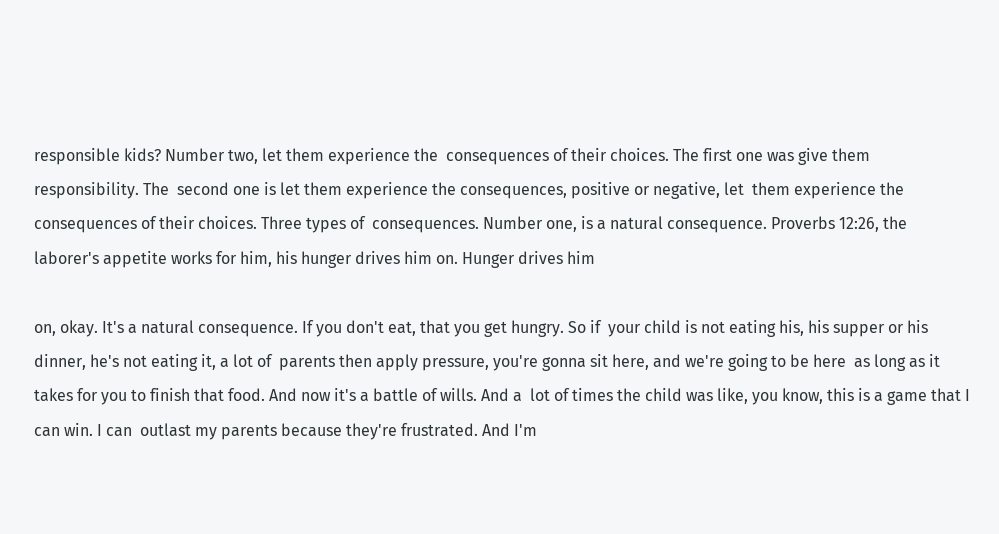responsible kids? Number two, let them experience the  consequences of their choices. The first one was give them responsibility. The  second one is let them experience the consequences, positive or negative, let  them experience the consequences of their choices. Three types of  consequences. Number one, is a natural consequence. Proverbs 12:26, the  laborer's appetite works for him, his hunger drives him on. Hunger drives him

on, okay. It's a natural consequence. If you don't eat, that you get hungry. So if  your child is not eating his, his supper or his dinner, he's not eating it, a lot of  parents then apply pressure, you're gonna sit here, and we're going to be here  as long as it takes for you to finish that food. And now it's a battle of wills. And a  lot of times the child was like, you know, this is a game that I can win. I can  outlast my parents because they're frustrated. And I'm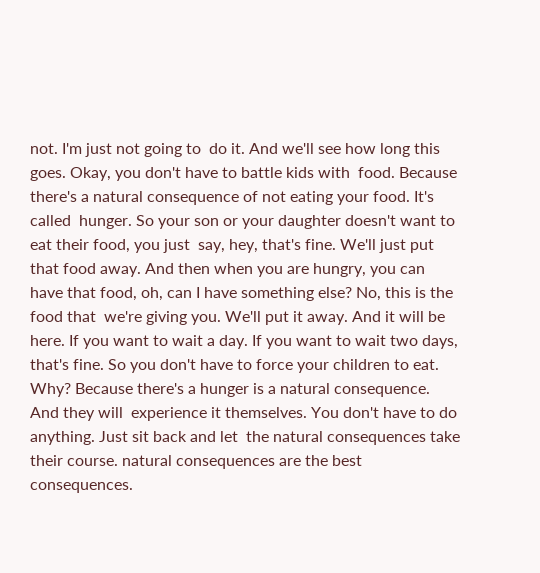not. I'm just not going to  do it. And we'll see how long this goes. Okay, you don't have to battle kids with  food. Because there's a natural consequence of not eating your food. It's called  hunger. So your son or your daughter doesn't want to eat their food, you just  say, hey, that's fine. We'll just put that food away. And then when you are hungry, you can have that food, oh, can I have something else? No, this is the food that  we're giving you. We'll put it away. And it will be here. If you want to wait a day. If you want to wait two days, that's fine. So you don't have to force your children to eat. Why? Because there's a hunger is a natural consequence. And they will  experience it themselves. You don't have to do anything. Just sit back and let  the natural consequences take their course. natural consequences are the best  consequences.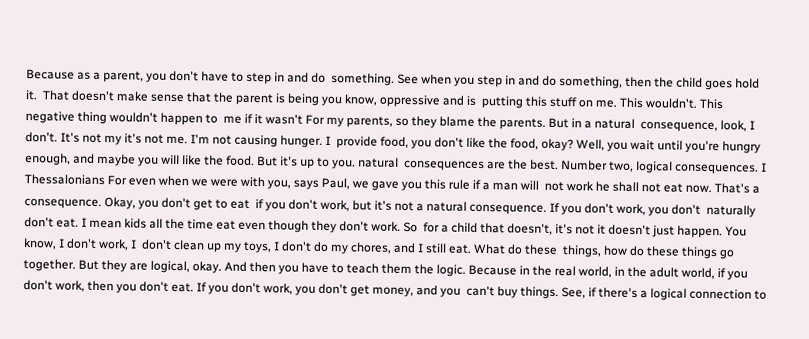Because as a parent, you don't have to step in and do  something. See when you step in and do something, then the child goes hold it.  That doesn't make sense that the parent is being you know, oppressive and is  putting this stuff on me. This wouldn't. This negative thing wouldn't happen to  me if it wasn't For my parents, so they blame the parents. But in a natural  consequence, look, I don't. It's not my it's not me. I'm not causing hunger. I  provide food, you don't like the food, okay? Well, you wait until you're hungry  enough, and maybe you will like the food. But it's up to you. natural  consequences are the best. Number two, logical consequences. I Thessalonians For even when we were with you, says Paul, we gave you this rule if a man will  not work he shall not eat now. That's a consequence. Okay, you don't get to eat  if you don't work, but it's not a natural consequence. If you don't work, you don't  naturally don't eat. I mean kids all the time eat even though they don't work. So  for a child that doesn't, it's not it doesn't just happen. You know, I don't work, I  don't clean up my toys, I don't do my chores, and I still eat. What do these  things, how do these things go together. But they are logical, okay. And then you have to teach them the logic. Because in the real world, in the adult world, if you don't work, then you don't eat. If you don't work, you don't get money, and you  can't buy things. See, if there's a logical connection to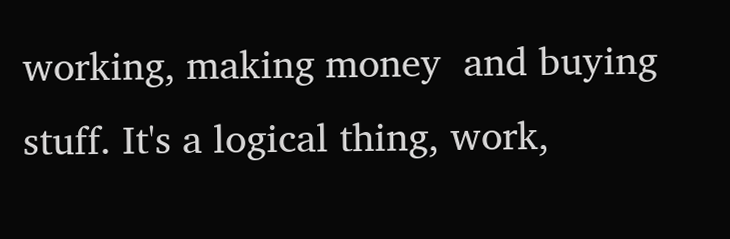working, making money  and buying stuff. It's a logical thing, work,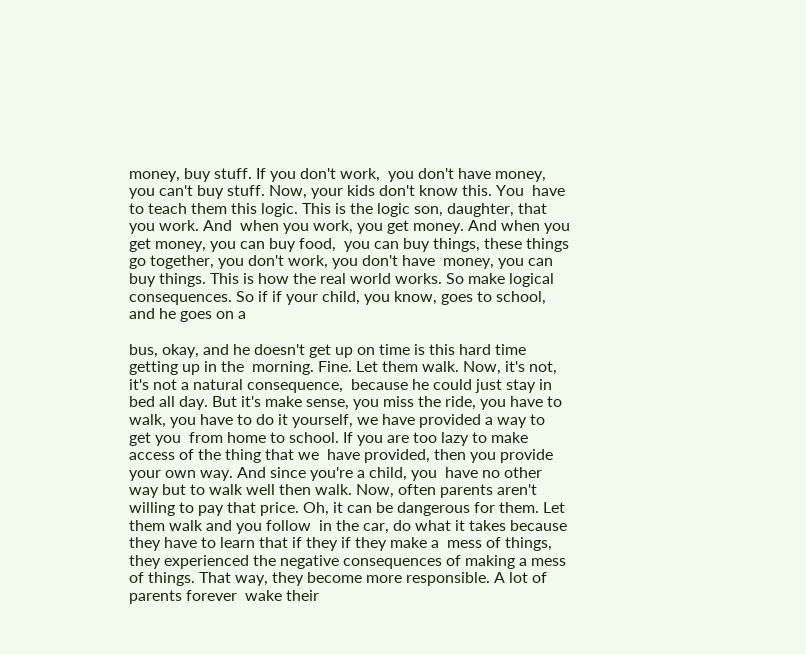money, buy stuff. If you don't work,  you don't have money, you can't buy stuff. Now, your kids don't know this. You  have to teach them this logic. This is the logic son, daughter, that you work. And  when you work, you get money. And when you get money, you can buy food,  you can buy things, these things go together, you don't work, you don't have  money, you can buy things. This is how the real world works. So make logical  consequences. So if if your child, you know, goes to school, and he goes on a

bus, okay, and he doesn't get up on time is this hard time getting up in the  morning. Fine. Let them walk. Now, it's not, it's not a natural consequence,  because he could just stay in bed all day. But it's make sense, you miss the ride, you have to walk, you have to do it yourself, we have provided a way to get you  from home to school. If you are too lazy to make access of the thing that we  have provided, then you provide your own way. And since you're a child, you  have no other way but to walk well then walk. Now, often parents aren't willing to pay that price. Oh, it can be dangerous for them. Let them walk and you follow  in the car, do what it takes because they have to learn that if they if they make a  mess of things, they experienced the negative consequences of making a mess  of things. That way, they become more responsible. A lot of parents forever  wake their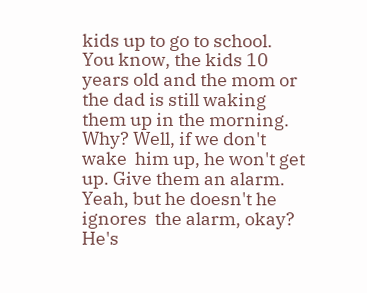kids up to go to school. You know, the kids 10 years old and the mom or the dad is still waking them up in the morning. Why? Well, if we don't wake  him up, he won't get up. Give them an alarm. Yeah, but he doesn't he ignores  the alarm, okay? He's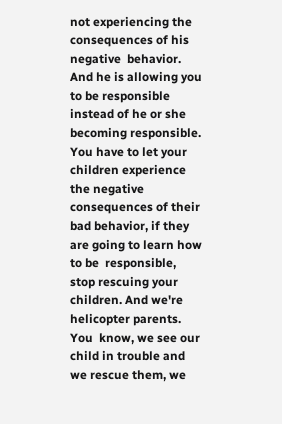not experiencing the consequences of his negative  behavior. And he is allowing you to be responsible instead of he or she  becoming responsible. You have to let your children experience the negative  consequences of their bad behavior, if they are going to learn how to be  responsible, stop rescuing your children. And we're helicopter parents. You  know, we see our child in trouble and we rescue them, we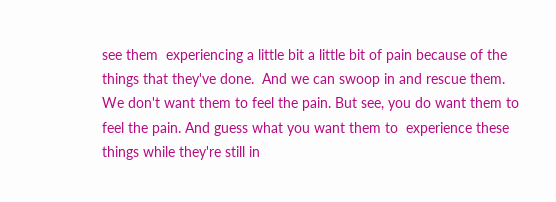see them  experiencing a little bit a little bit of pain because of the things that they've done.  And we can swoop in and rescue them. We don't want them to feel the pain. But see, you do want them to feel the pain. And guess what you want them to  experience these things while they're still in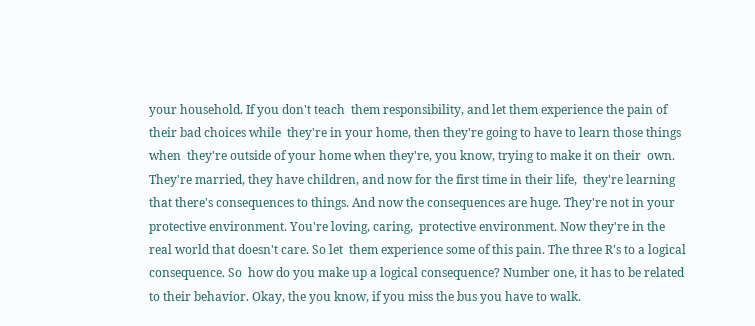your household. If you don't teach  them responsibility, and let them experience the pain of their bad choices while  they're in your home, then they're going to have to learn those things when  they're outside of your home when they're, you know, trying to make it on their  own. They're married, they have children, and now for the first time in their life,  they're learning that there's consequences to things. And now the consequences are huge. They're not in your protective environment. You're loving, caring,  protective environment. Now they're in the real world that doesn't care. So let  them experience some of this pain. The three R's to a logical consequence. So  how do you make up a logical consequence? Number one, it has to be related  to their behavior. Okay, the you know, if you miss the bus you have to walk.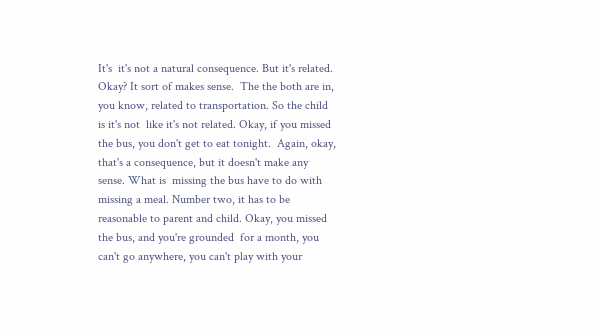It's  it's not a natural consequence. But it's related. Okay? It sort of makes sense.  The the both are in, you know, related to transportation. So the child is it's not  like it's not related. Okay, if you missed the bus, you don't get to eat tonight.  Again, okay, that's a consequence, but it doesn't make any sense. What is  missing the bus have to do with missing a meal. Number two, it has to be  reasonable to parent and child. Okay, you missed the bus, and you're grounded  for a month, you can't go anywhere, you can't play with your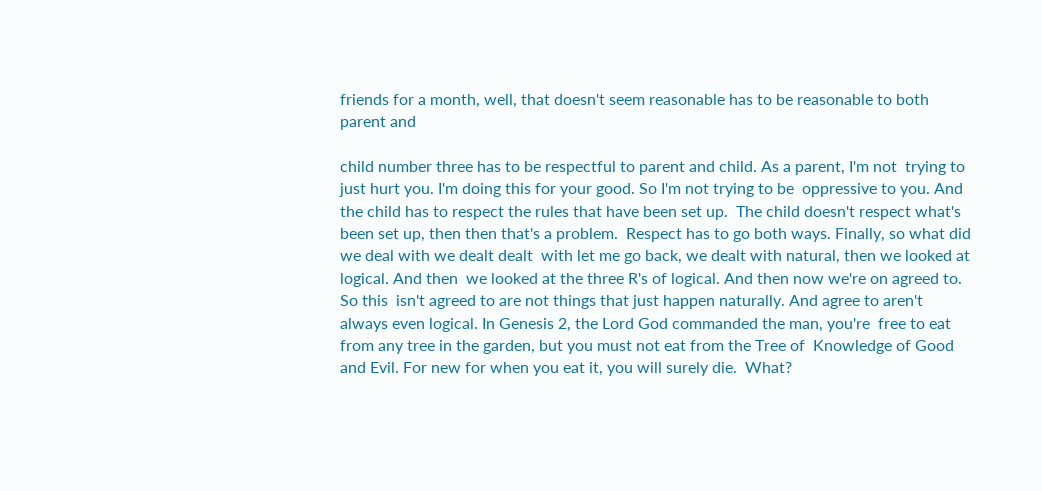friends for a month, well, that doesn't seem reasonable has to be reasonable to both parent and

child number three has to be respectful to parent and child. As a parent, I'm not  trying to just hurt you. I'm doing this for your good. So I'm not trying to be  oppressive to you. And the child has to respect the rules that have been set up.  The child doesn't respect what's been set up, then then that's a problem.  Respect has to go both ways. Finally, so what did we deal with we dealt dealt  with let me go back, we dealt with natural, then we looked at logical. And then  we looked at the three R's of logical. And then now we're on agreed to. So this  isn't agreed to are not things that just happen naturally. And agree to aren't  always even logical. In Genesis 2, the Lord God commanded the man, you're  free to eat from any tree in the garden, but you must not eat from the Tree of  Knowledge of Good and Evil. For new for when you eat it, you will surely die.  What?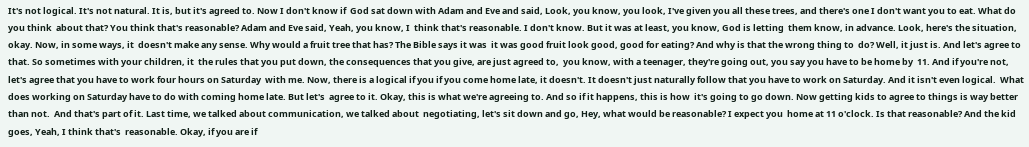It's not logical. It's not natural. It is, but it's agreed to. Now I don't know if  God sat down with Adam and Eve and said, Look, you know, you look, I've given you all these trees, and there's one I don't want you to eat. What do you think  about that? You think that's reasonable? Adam and Eve said, Yeah, you know, I  think that's reasonable. I don't know. But it was at least, you know, God is letting  them know, in advance. Look, here's the situation, okay. Now, in some ways, it  doesn't make any sense. Why would a fruit tree that has? The Bible says it was  it was good fruit look good, good for eating? And why is that the wrong thing to  do? Well, it just is. And let's agree to that. So sometimes with your children, it  the rules that you put down, the consequences that you give, are just agreed to,  you know, with a teenager, they're going out, you say you have to be home by  11. And if you're not, let's agree that you have to work four hours on Saturday  with me. Now, there is a logical if you if you come home late, it doesn't. It doesn't just naturally follow that you have to work on Saturday. And it isn't even logical.  What does working on Saturday have to do with coming home late. But let's  agree to it. Okay, this is what we're agreeing to. And so if it happens, this is how  it's going to go down. Now getting kids to agree to things is way better than not.  And that's part of it. Last time, we talked about communication, we talked about  negotiating, let's sit down and go, Hey, what would be reasonable? I expect you  home at 11 o'clock. Is that reasonable? And the kid goes, Yeah, I think that's  reasonable. Okay, if you are if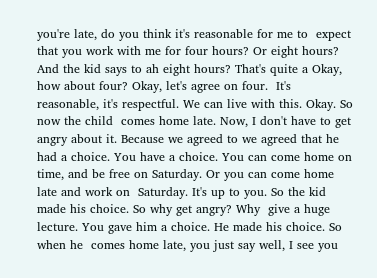you're late, do you think it's reasonable for me to  expect that you work with me for four hours? Or eight hours? And the kid says to ah eight hours? That's quite a Okay, how about four? Okay, let's agree on four.  It's reasonable, it's respectful. We can live with this. Okay. So now the child  comes home late. Now, I don't have to get angry about it. Because we agreed to we agreed that he had a choice. You have a choice. You can come home on  time, and be free on Saturday. Or you can come home late and work on  Saturday. It's up to you. So the kid made his choice. So why get angry? Why  give a huge lecture. You gave him a choice. He made his choice. So when he  comes home late, you just say well, I see you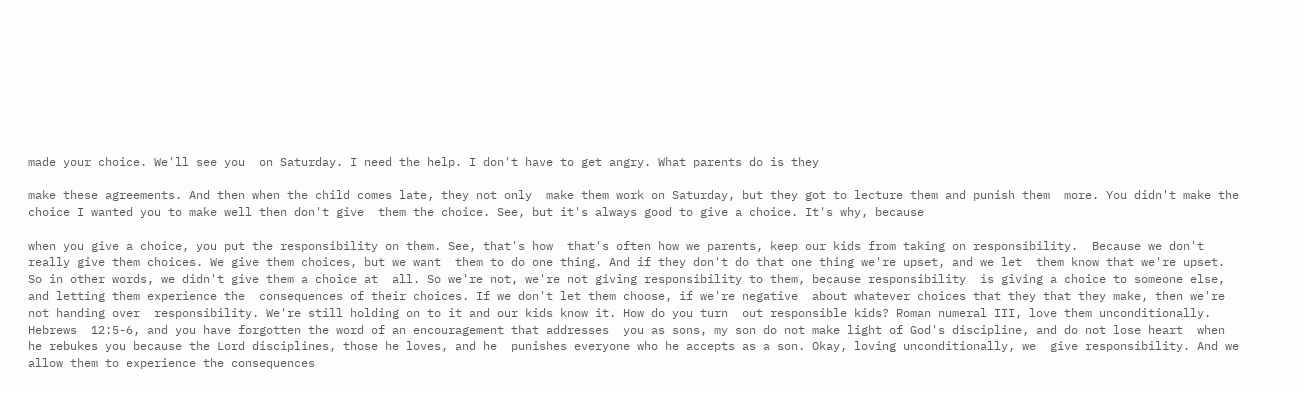made your choice. We'll see you  on Saturday. I need the help. I don't have to get angry. What parents do is they

make these agreements. And then when the child comes late, they not only  make them work on Saturday, but they got to lecture them and punish them  more. You didn't make the choice I wanted you to make well then don't give  them the choice. See, but it's always good to give a choice. It's why, because

when you give a choice, you put the responsibility on them. See, that's how  that's often how we parents, keep our kids from taking on responsibility.  Because we don't really give them choices. We give them choices, but we want  them to do one thing. And if they don't do that one thing we're upset, and we let  them know that we're upset. So in other words, we didn't give them a choice at  all. So we're not, we're not giving responsibility to them, because responsibility  is giving a choice to someone else, and letting them experience the  consequences of their choices. If we don't let them choose, if we're negative  about whatever choices that they that they make, then we're not handing over  responsibility. We're still holding on to it and our kids know it. How do you turn  out responsible kids? Roman numeral III, love them unconditionally. Hebrews  12:5-6, and you have forgotten the word of an encouragement that addresses  you as sons, my son do not make light of God's discipline, and do not lose heart  when he rebukes you because the Lord disciplines, those he loves, and he  punishes everyone who he accepts as a son. Okay, loving unconditionally, we  give responsibility. And we allow them to experience the consequences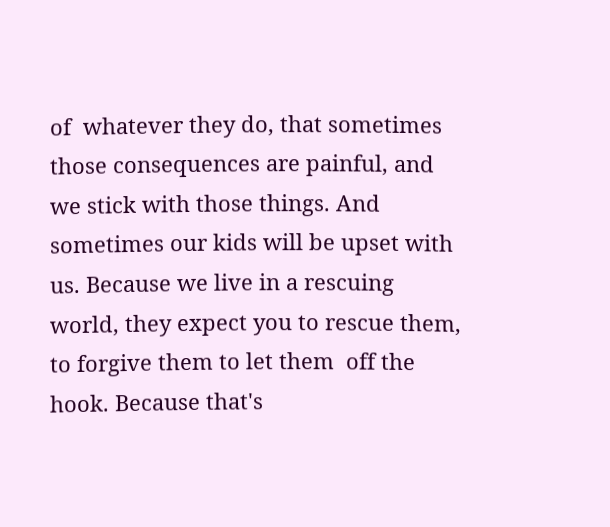of  whatever they do, that sometimes those consequences are painful, and we stick with those things. And sometimes our kids will be upset with us. Because we live in a rescuing world, they expect you to rescue them, to forgive them to let them  off the hook. Because that's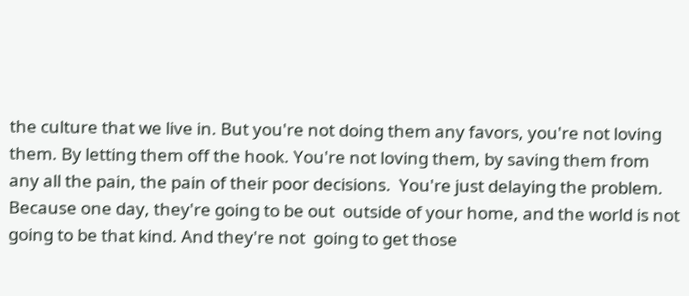the culture that we live in. But you're not doing them any favors, you're not loving them. By letting them off the hook. You're not loving them, by saving them from any all the pain, the pain of their poor decisions.  You're just delaying the problem. Because one day, they're going to be out  outside of your home, and the world is not going to be that kind. And they're not  going to get those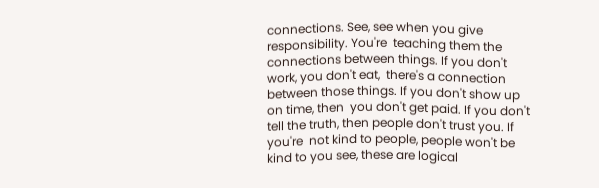connections. See, see when you give responsibility. You're  teaching them the connections between things. If you don't work, you don't eat,  there's a connection between those things. If you don't show up on time, then  you don't get paid. If you don't tell the truth, then people don't trust you. If you're  not kind to people, people won't be kind to you see, these are logical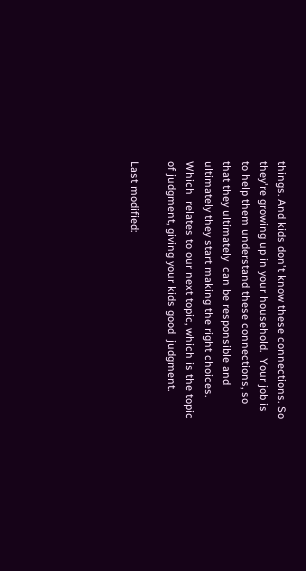things. And kids don't know these connections. So they're growing up in your household.  Your job is to help them understand these connections, so that they ultimately  can be responsible and ultimately they start making the right choices. Which  relates to our next topic, which is the topic of judgment, giving your kids good  judgment.

Last modified: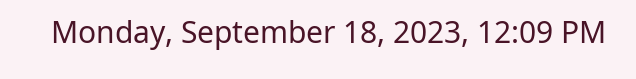Monday, September 18, 2023, 12:09 PM